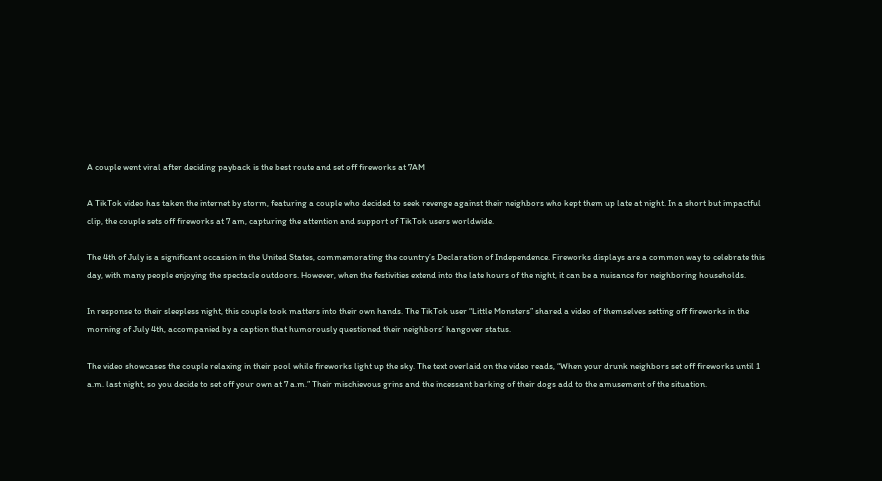A couple went viral after deciding payback is the best route and set off fireworks at 7AM

A TikTok video has taken the internet by storm, featuring a couple who decided to seek revenge against their neighbors who kept them up late at night. In a short but impactful clip, the couple sets off fireworks at 7 am, capturing the attention and support of TikTok users worldwide.

The 4th of July is a significant occasion in the United States, commemorating the country’s Declaration of Independence. Fireworks displays are a common way to celebrate this day, with many people enjoying the spectacle outdoors. However, when the festivities extend into the late hours of the night, it can be a nuisance for neighboring households.

In response to their sleepless night, this couple took matters into their own hands. The TikTok user “Little Monsters” shared a video of themselves setting off fireworks in the morning of July 4th, accompanied by a caption that humorously questioned their neighbors’ hangover status.

The video showcases the couple relaxing in their pool while fireworks light up the sky. The text overlaid on the video reads, “When your drunk neighbors set off fireworks until 1 a.m. last night, so you decide to set off your own at 7 a.m.” Their mischievous grins and the incessant barking of their dogs add to the amusement of the situation.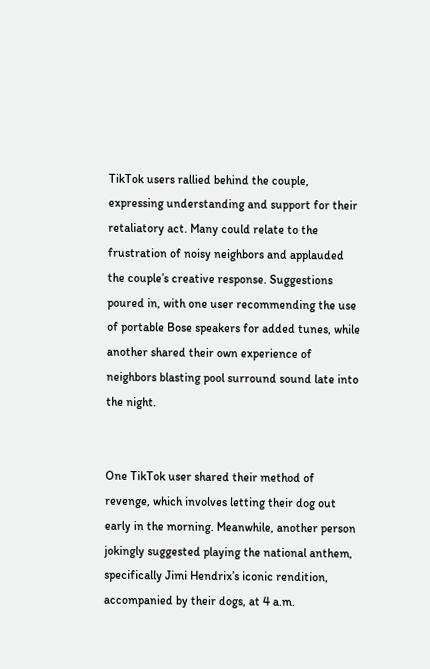TikTok users rallied behind the couple, expressing understanding and support for their retaliatory act. Many could relate to the frustration of noisy neighbors and applauded the couple’s creative response. Suggestions poured in, with one user recommending the use of portable Bose speakers for added tunes, while another shared their own experience of neighbors blasting pool surround sound late into the night.


One TikTok user shared their method of revenge, which involves letting their dog out early in the morning. Meanwhile, another person jokingly suggested playing the national anthem, specifically Jimi Hendrix’s iconic rendition, accompanied by their dogs, at 4 a.m.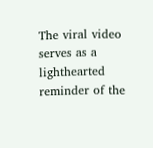The viral video serves as a lighthearted reminder of the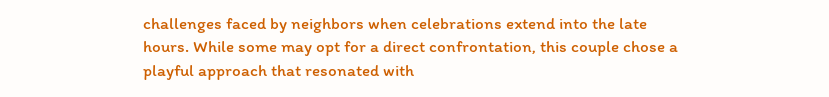challenges faced by neighbors when celebrations extend into the late hours. While some may opt for a direct confrontation, this couple chose a playful approach that resonated with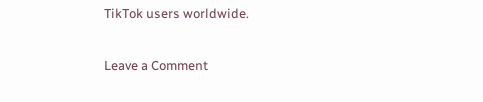TikTok users worldwide.

Leave a Comment